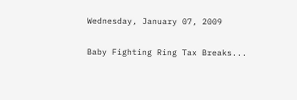Wednesday, January 07, 2009

Baby Fighting Ring Tax Breaks...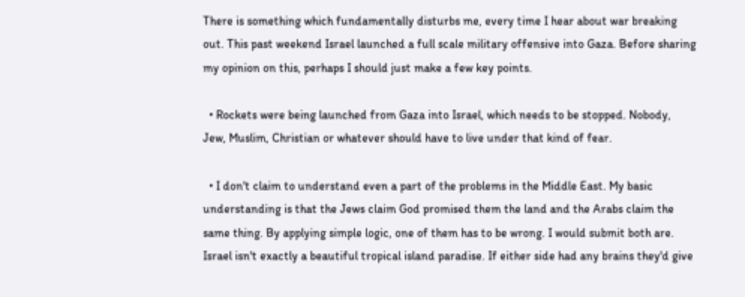There is something which fundamentally disturbs me, every time I hear about war breaking out. This past weekend Israel launched a full scale military offensive into Gaza. Before sharing my opinion on this, perhaps I should just make a few key points.

  • Rockets were being launched from Gaza into Israel, which needs to be stopped. Nobody, Jew, Muslim, Christian or whatever should have to live under that kind of fear.

  • I don't claim to understand even a part of the problems in the Middle East. My basic understanding is that the Jews claim God promised them the land and the Arabs claim the same thing. By applying simple logic, one of them has to be wrong. I would submit both are. Israel isn't exactly a beautiful tropical island paradise. If either side had any brains they'd give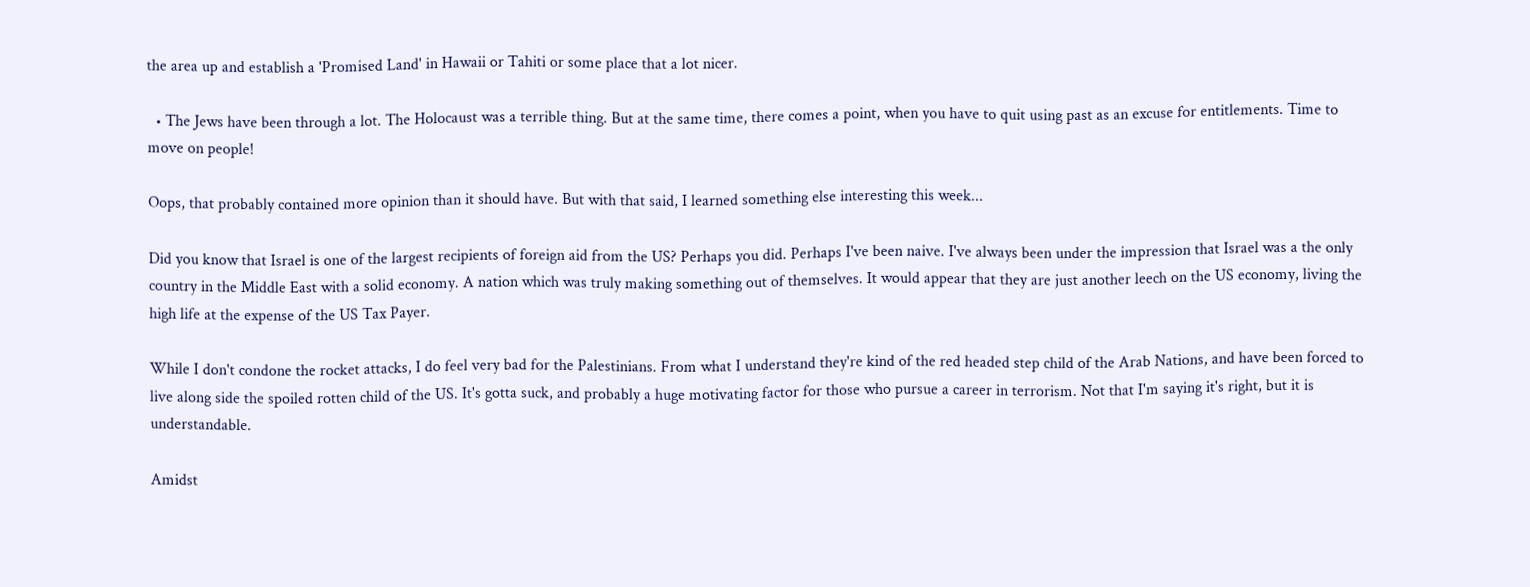the area up and establish a 'Promised Land' in Hawaii or Tahiti or some place that a lot nicer.

  • The Jews have been through a lot. The Holocaust was a terrible thing. But at the same time, there comes a point, when you have to quit using past as an excuse for entitlements. Time to move on people!

Oops, that probably contained more opinion than it should have. But with that said, I learned something else interesting this week...

Did you know that Israel is one of the largest recipients of foreign aid from the US? Perhaps you did. Perhaps I've been naive. I've always been under the impression that Israel was a the only country in the Middle East with a solid economy. A nation which was truly making something out of themselves. It would appear that they are just another leech on the US economy, living the high life at the expense of the US Tax Payer.

While I don't condone the rocket attacks, I do feel very bad for the Palestinians. From what I understand they're kind of the red headed step child of the Arab Nations, and have been forced to live along side the spoiled rotten child of the US. It's gotta suck, and probably a huge motivating factor for those who pursue a career in terrorism. Not that I'm saying it's right, but it is understandable.

Amidst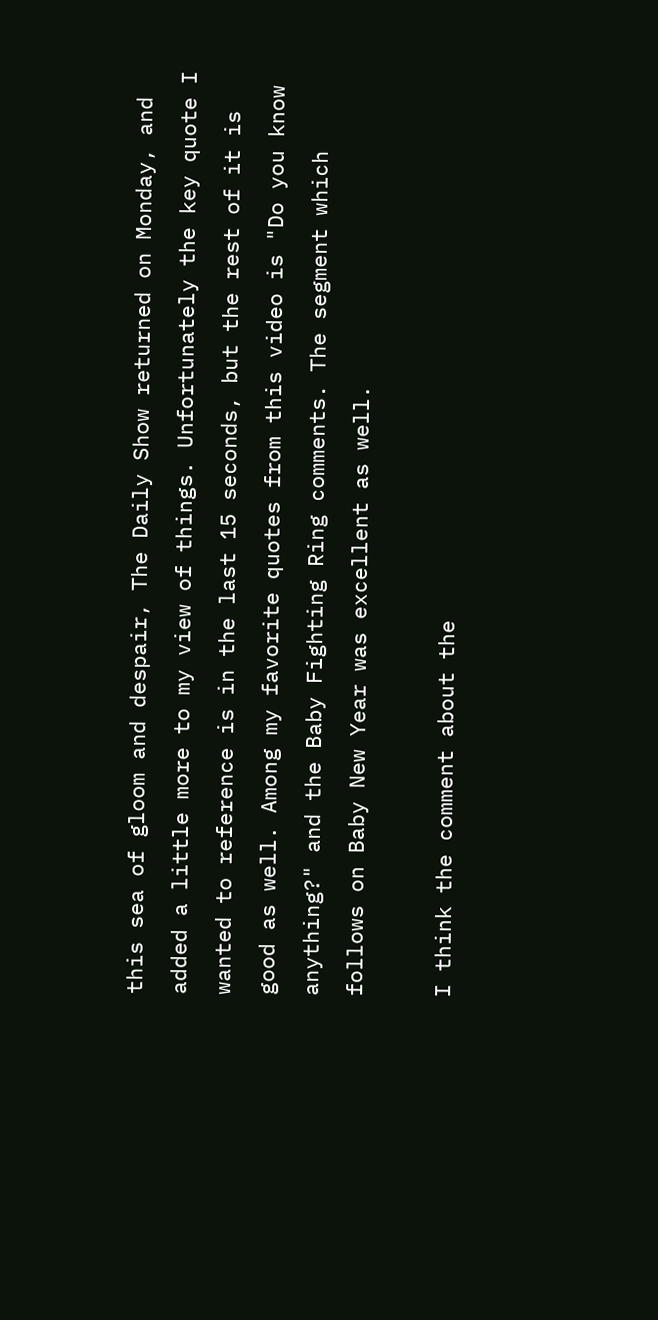this sea of gloom and despair, The Daily Show returned on Monday, and added a little more to my view of things. Unfortunately the key quote I wanted to reference is in the last 15 seconds, but the rest of it is good as well. Among my favorite quotes from this video is "Do you know anything?" and the Baby Fighting Ring comments. The segment which follows on Baby New Year was excellent as well.

I think the comment about the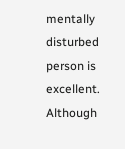mentally disturbed person is excellent. Although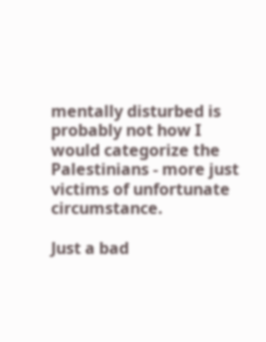mentally disturbed is probably not how I would categorize the Palestinians - more just victims of unfortunate circumstance.

Just a bad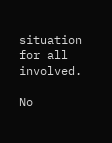situation for all involved.

No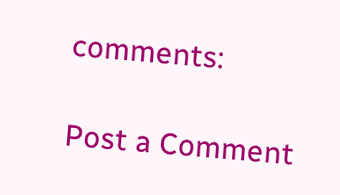comments:

Post a Comment